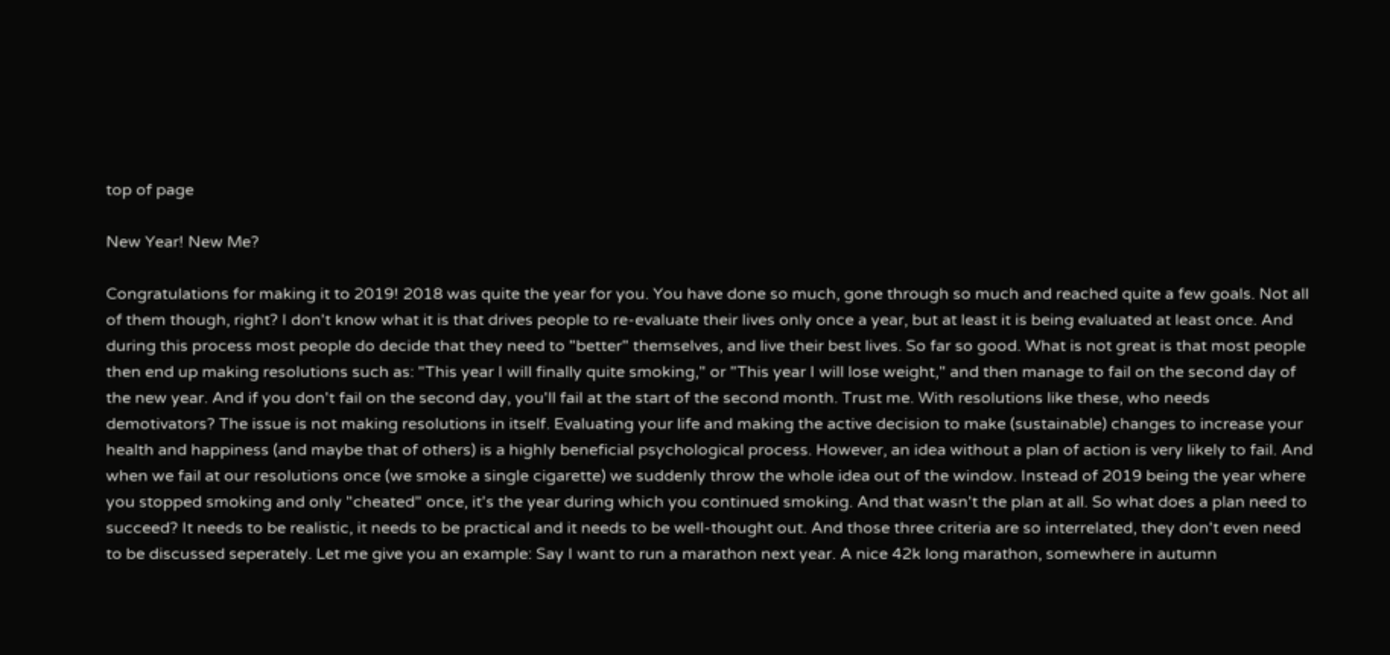top of page

New Year! New Me?

Congratulations for making it to 2019! 2018 was quite the year for you. You have done so much, gone through so much and reached quite a few goals. Not all of them though, right? I don't know what it is that drives people to re-evaluate their lives only once a year, but at least it is being evaluated at least once. And during this process most people do decide that they need to "better" themselves, and live their best lives. So far so good. What is not great is that most people then end up making resolutions such as: "This year I will finally quite smoking," or "This year I will lose weight," and then manage to fail on the second day of the new year. And if you don't fail on the second day, you'll fail at the start of the second month. Trust me. With resolutions like these, who needs demotivators? The issue is not making resolutions in itself. Evaluating your life and making the active decision to make (sustainable) changes to increase your health and happiness (and maybe that of others) is a highly beneficial psychological process. However, an idea without a plan of action is very likely to fail. And when we fail at our resolutions once (we smoke a single cigarette) we suddenly throw the whole idea out of the window. Instead of 2019 being the year where you stopped smoking and only "cheated" once, it's the year during which you continued smoking. And that wasn't the plan at all. So what does a plan need to succeed? It needs to be realistic, it needs to be practical and it needs to be well-thought out. And those three criteria are so interrelated, they don't even need to be discussed seperately. Let me give you an example: Say I want to run a marathon next year. A nice 42k long marathon, somewhere in autumn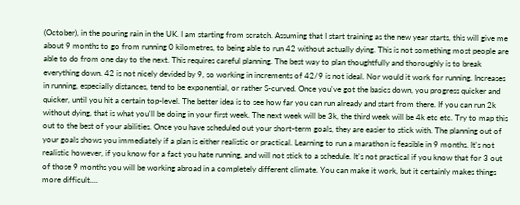(October), in the pouring rain in the UK. I am starting from scratch. Assuming that I start training as the new year starts, this will give me about 9 months to go from running 0 kilometres, to being able to run 42 without actually dying. This is not something most people are able to do from one day to the next. This requires careful planning. The best way to plan thoughtfully and thoroughly is to break everything down. 42 is not nicely devided by 9, so working in increments of 42/9 is not ideal. Nor would it work for running. Increases in running, especially distances, tend to be exponential, or rather S-curved. Once you've got the basics down, you progress quicker and quicker, until you hit a certain top-level. The better idea is to see how far you can run already and start from there. If you can run 2k without dying, that is what you'll be doing in your first week. The next week will be 3k, the third week will be 4k etc etc. Try to map this out to the best of your abilities. Once you have scheduled out your short-term goals, they are easier to stick with. The planning out of your goals shows you immediately if a plan is either realistic or practical. Learning to run a marathon is feasible in 9 months. It's not realistic however, if you know for a fact you hate running, and will not stick to a schedule. It's not practical if you know that for 3 out of those 9 months you will be working abroad in a completely different climate. You can make it work, but it certainly makes things more difficult....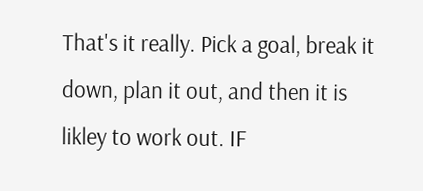That's it really. Pick a goal, break it down, plan it out, and then it is likley to work out. IF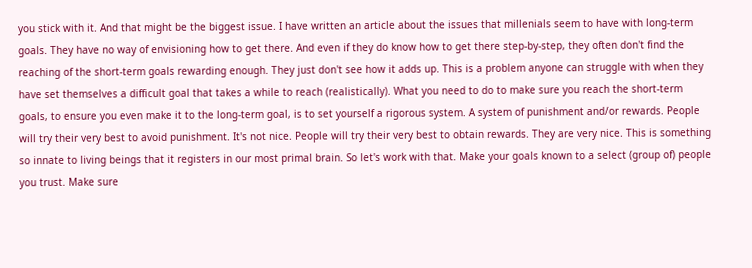you stick with it. And that might be the biggest issue. I have written an article about the issues that millenials seem to have with long-term goals. They have no way of envisioning how to get there. And even if they do know how to get there step-by-step, they often don't find the reaching of the short-term goals rewarding enough. They just don't see how it adds up. This is a problem anyone can struggle with when they have set themselves a difficult goal that takes a while to reach (realistically). What you need to do to make sure you reach the short-term goals, to ensure you even make it to the long-term goal, is to set yourself a rigorous system. A system of punishment and/or rewards. People will try their very best to avoid punishment. It's not nice. People will try their very best to obtain rewards. They are very nice. This is something so innate to living beings that it registers in our most primal brain. So let's work with that. Make your goals known to a select (group of) people you trust. Make sure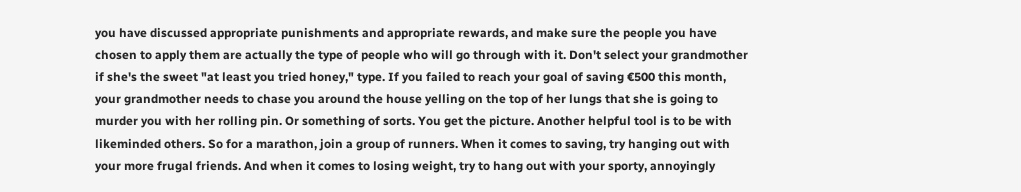you have discussed appropriate punishments and appropriate rewards, and make sure the people you have chosen to apply them are actually the type of people who will go through with it. Don't select your grandmother if she's the sweet "at least you tried honey," type. If you failed to reach your goal of saving €500 this month, your grandmother needs to chase you around the house yelling on the top of her lungs that she is going to murder you with her rolling pin. Or something of sorts. You get the picture. Another helpful tool is to be with likeminded others. So for a marathon, join a group of runners. When it comes to saving, try hanging out with your more frugal friends. And when it comes to losing weight, try to hang out with your sporty, annoyingly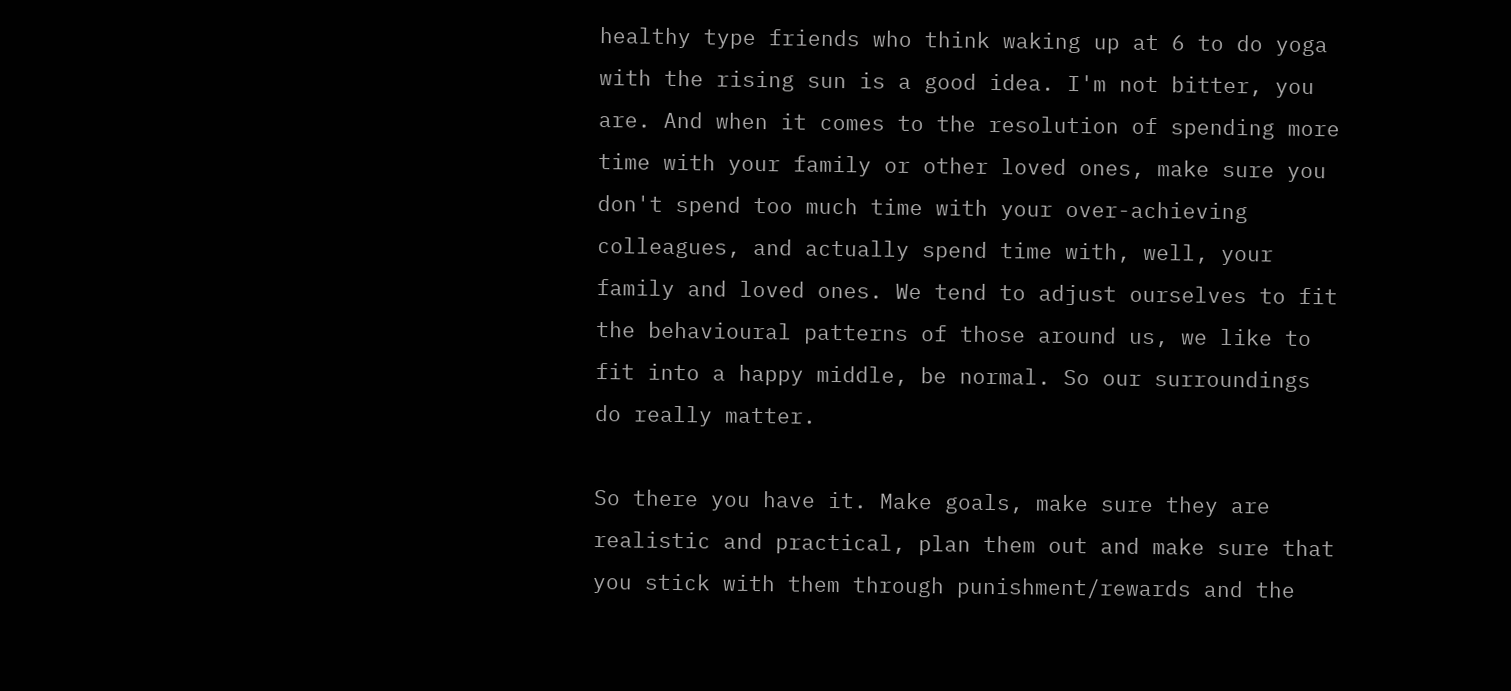healthy type friends who think waking up at 6 to do yoga with the rising sun is a good idea. I'm not bitter, you are. And when it comes to the resolution of spending more time with your family or other loved ones, make sure you don't spend too much time with your over-achieving colleagues, and actually spend time with, well, your family and loved ones. We tend to adjust ourselves to fit the behavioural patterns of those around us, we like to fit into a happy middle, be normal. So our surroundings do really matter.

So there you have it. Make goals, make sure they are realistic and practical, plan them out and make sure that you stick with them through punishment/rewards and the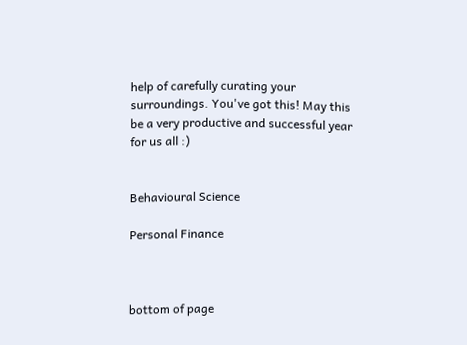help of carefully curating your surroundings. You've got this! May this be a very productive and successful year for us all :)


Behavioural Science

Personal Finance



bottom of page